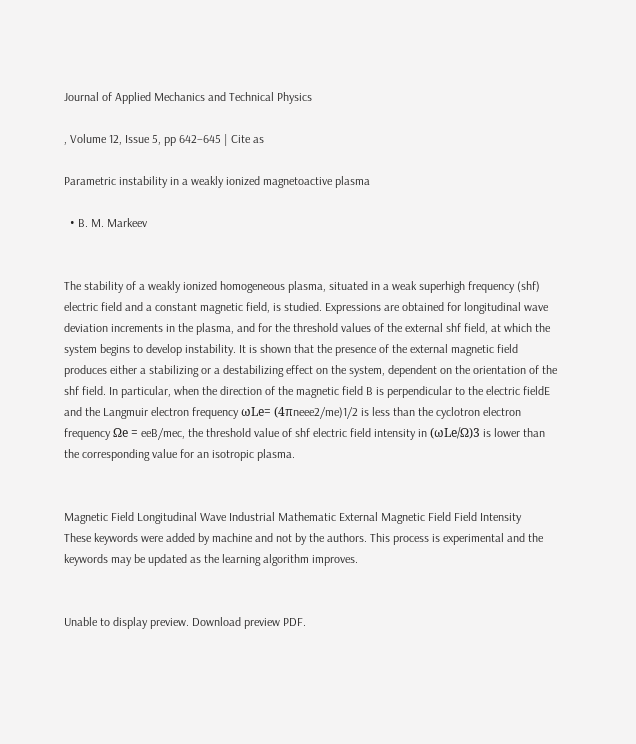Journal of Applied Mechanics and Technical Physics

, Volume 12, Issue 5, pp 642–645 | Cite as

Parametric instability in a weakly ionized magnetoactive plasma

  • B. M. Markeev


The stability of a weakly ionized homogeneous plasma, situated in a weak superhigh frequency (shf) electric field and a constant magnetic field, is studied. Expressions are obtained for longitudinal wave deviation increments in the plasma, and for the threshold values of the external shf field, at which the system begins to develop instability. It is shown that the presence of the external magnetic field produces either a stabilizing or a destabilizing effect on the system, dependent on the orientation of the shf field. In particular, when the direction of the magnetic field B is perpendicular to the electric fieldE and the Langmuir electron frequency ωLe= (4πneee2/me)1/2 is less than the cyclotron electron frequency Ωe = eeB/mec, the threshold value of shf electric field intensity in (ωLe/Ω)3 is lower than the corresponding value for an isotropic plasma.


Magnetic Field Longitudinal Wave Industrial Mathematic External Magnetic Field Field Intensity
These keywords were added by machine and not by the authors. This process is experimental and the keywords may be updated as the learning algorithm improves.


Unable to display preview. Download preview PDF.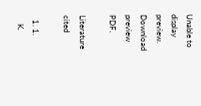Unable to display preview. Download preview PDF.

Literature cited

  1. 1.
    K.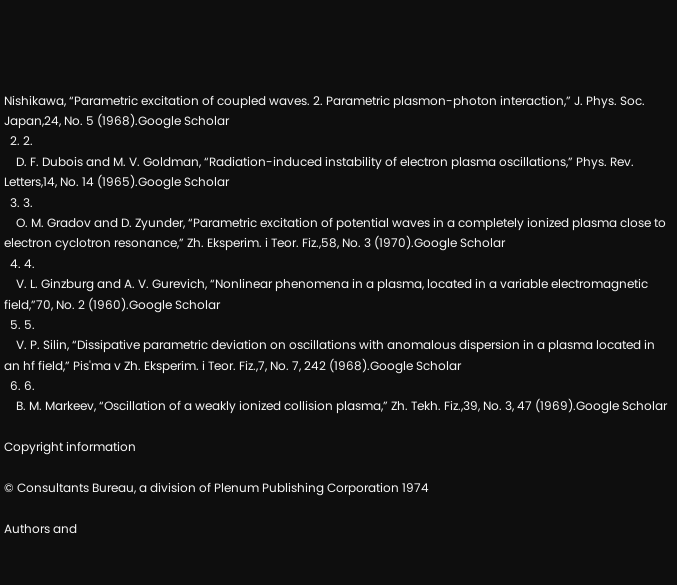Nishikawa, “Parametric excitation of coupled waves. 2. Parametric plasmon-photon interaction,” J. Phys. Soc. Japan,24, No. 5 (1968).Google Scholar
  2. 2.
    D. F. Dubois and M. V. Goldman, “Radiation-induced instability of electron plasma oscillations,” Phys. Rev. Letters,14, No. 14 (1965).Google Scholar
  3. 3.
    O. M. Gradov and D. Zyunder, “Parametric excitation of potential waves in a completely ionized plasma close to electron cyclotron resonance,” Zh. Eksperim. i Teor. Fiz.,58, No. 3 (1970).Google Scholar
  4. 4.
    V. L. Ginzburg and A. V. Gurevich, “Nonlinear phenomena in a plasma, located in a variable electromagnetic field,”70, No. 2 (1960).Google Scholar
  5. 5.
    V. P. Silin, “Dissipative parametric deviation on oscillations with anomalous dispersion in a plasma located in an hf field,” Pis'ma v Zh. Eksperim. i Teor. Fiz.,7, No. 7, 242 (1968).Google Scholar
  6. 6.
    B. M. Markeev, “Oscillation of a weakly ionized collision plasma,” Zh. Tekh. Fiz.,39, No. 3, 47 (1969).Google Scholar

Copyright information

© Consultants Bureau, a division of Plenum Publishing Corporation 1974

Authors and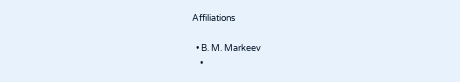Affiliations

  • B. M. Markeev
    •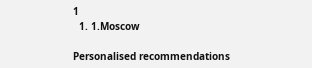1
  1. 1.Moscow

Personalised recommendations